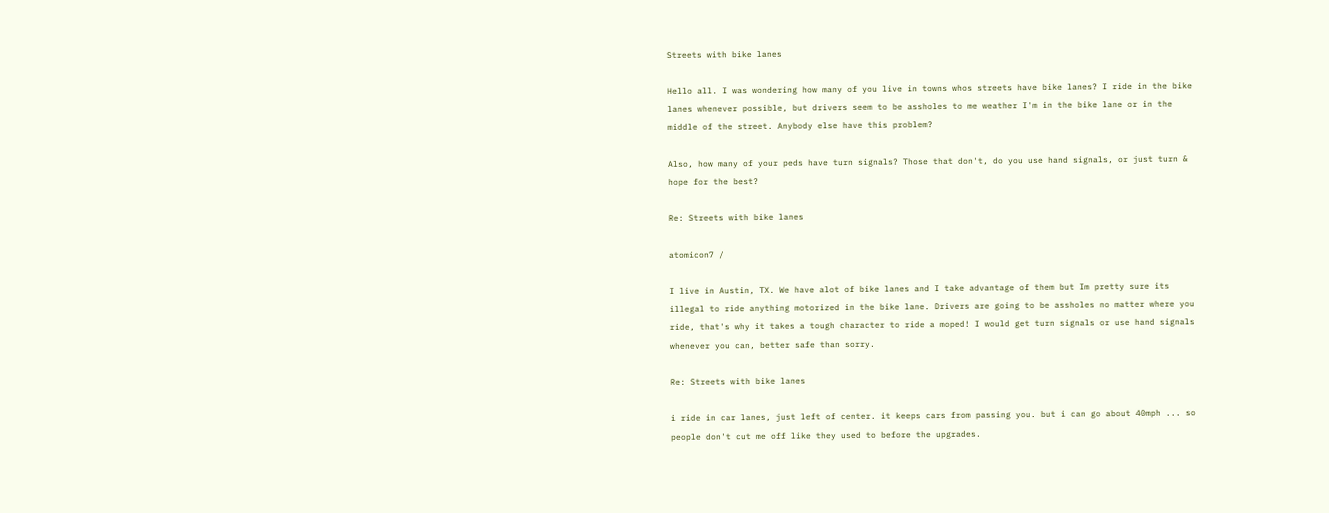Streets with bike lanes

Hello all. I was wondering how many of you live in towns whos streets have bike lanes? I ride in the bike lanes whenever possible, but drivers seem to be assholes to me weather I'm in the bike lane or in the middle of the street. Anybody else have this problem?

Also, how many of your peds have turn signals? Those that don't, do you use hand signals, or just turn & hope for the best?

Re: Streets with bike lanes

atomicon7 /

I live in Austin, TX. We have alot of bike lanes and I take advantage of them but Im pretty sure its illegal to ride anything motorized in the bike lane. Drivers are going to be assholes no matter where you ride, that's why it takes a tough character to ride a moped! I would get turn signals or use hand signals whenever you can, better safe than sorry.

Re: Streets with bike lanes

i ride in car lanes, just left of center. it keeps cars from passing you. but i can go about 40mph ... so people don't cut me off like they used to before the upgrades.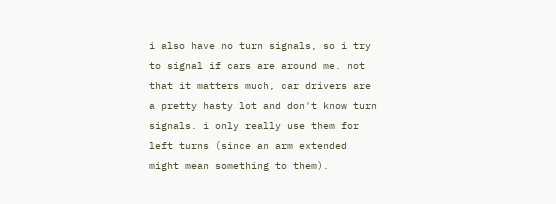i also have no turn signals, so i try to signal if cars are around me. not that it matters much, car drivers are a pretty hasty lot and don't know turn signals. i only really use them for left turns (since an arm extended might mean something to them).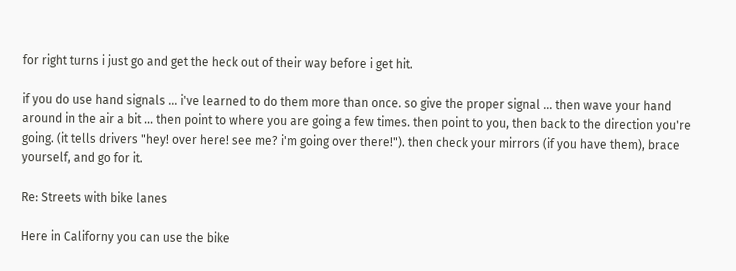for right turns i just go and get the heck out of their way before i get hit.

if you do use hand signals ... i've learned to do them more than once. so give the proper signal ... then wave your hand around in the air a bit ... then point to where you are going a few times. then point to you, then back to the direction you're going. (it tells drivers "hey! over here! see me? i'm going over there!"). then check your mirrors (if you have them), brace yourself, and go for it.

Re: Streets with bike lanes

Here in Californy you can use the bike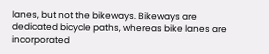lanes, but not the bikeways. Bikeways are dedicated bicycle paths, whereas bike lanes are incorporated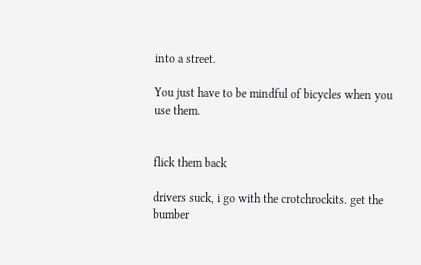into a street.

You just have to be mindful of bicycles when you use them.


flick them back

drivers suck, i go with the crotchrockits. get the bumber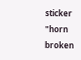sticker "horn broken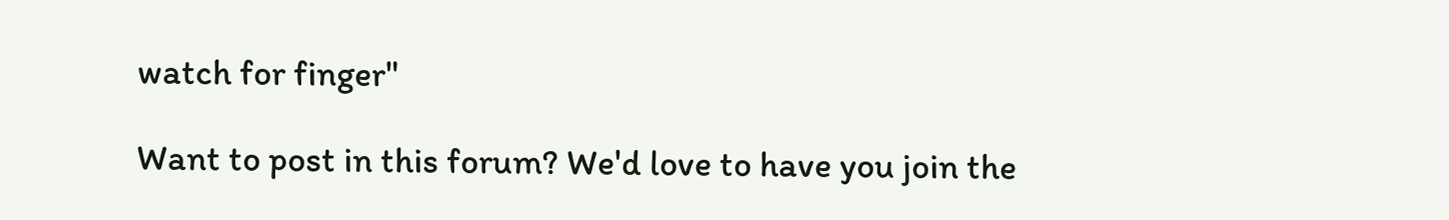watch for finger"

Want to post in this forum? We'd love to have you join the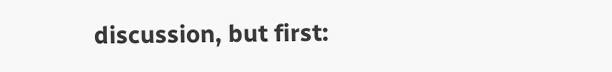discussion, but first: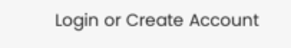Login or Create Account